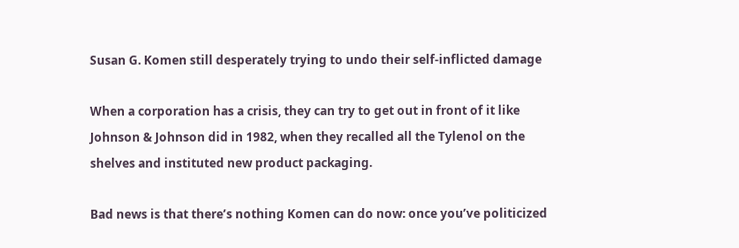Susan G. Komen still desperately trying to undo their self-inflicted damage

When a corporation has a crisis, they can try to get out in front of it like Johnson & Johnson did in 1982, when they recalled all the Tylenol on the shelves and instituted new product packaging.

Bad news is that there’s nothing Komen can do now: once you’ve politicized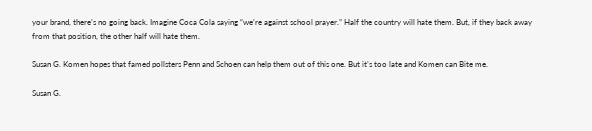your brand, there’s no going back. Imagine Coca Cola saying “we’re against school prayer.” Half the country will hate them. But, if they back away from that position, the other half will hate them.

Susan G. Komen hopes that famed pollsters Penn and Schoen can help them out of this one. But it’s too late and Komen can Bite me.

Susan G.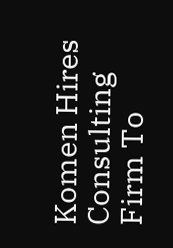Komen Hires Consulting Firm To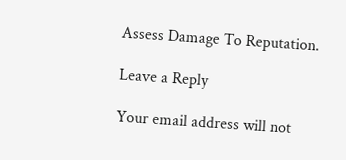Assess Damage To Reputation.

Leave a Reply

Your email address will not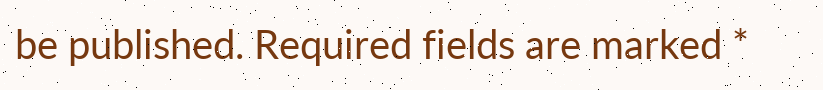be published. Required fields are marked *